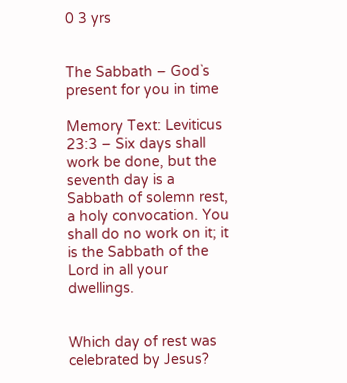0 3 yrs


The Sabbath – God`s present for you in time

Memory Text: Leviticus 23:3 – Six days shall work be done, but the seventh day is a Sabbath of solemn rest, a holy convocation. You shall do no work on it; it is the Sabbath of the Lord in all your dwellings.


Which day of rest was celebrated by Jesus?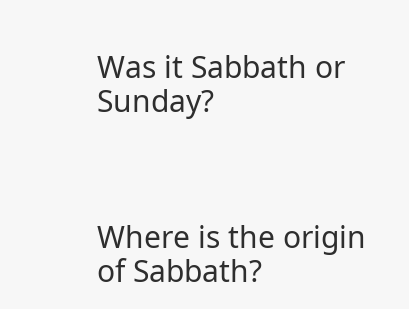Was it Sabbath or Sunday?



Where is the origin of Sabbath?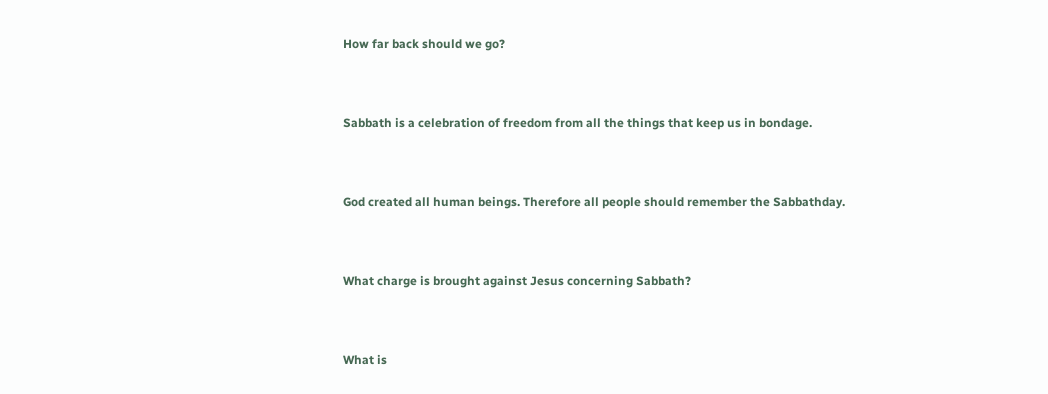How far back should we go?



Sabbath is a celebration of freedom from all the things that keep us in bondage.



God created all human beings. Therefore all people should remember the Sabbathday.



What charge is brought against Jesus concerning Sabbath?



What is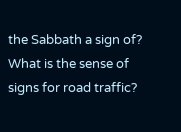the Sabbath a sign of? What is the sense of signs for road traffic?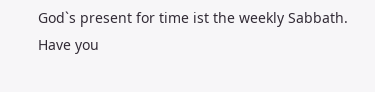God`s present for time ist the weekly Sabbath. Have you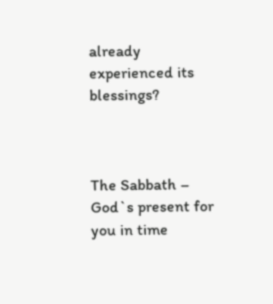already experienced its blessings?



The Sabbath – God`s present for you in time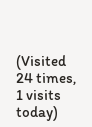(Visited 24 times, 1 visits today)